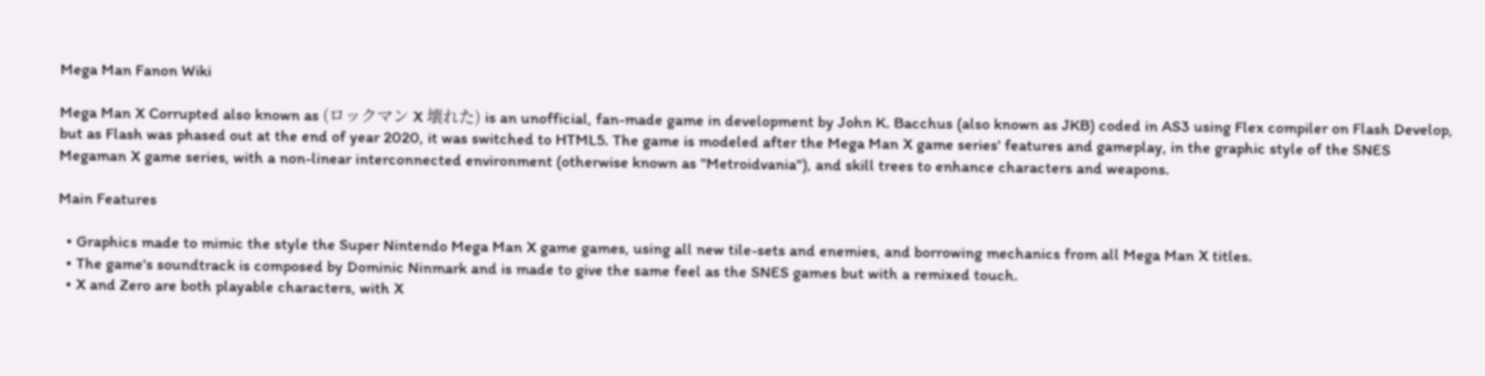Mega Man Fanon Wiki

Mega Man X Corrupted also known as (ロックマン X 壊れた) is an unofficial, fan-made game in development by John K. Bacchus (also known as JKB) coded in AS3 using Flex compiler on Flash Develop, but as Flash was phased out at the end of year 2020, it was switched to HTML5. The game is modeled after the Mega Man X game series' features and gameplay, in the graphic style of the SNES Megaman X game series, with a non-linear interconnected environment (otherwise known as "Metroidvania"), and skill trees to enhance characters and weapons.

Main Features

  • Graphics made to mimic the style the Super Nintendo Mega Man X game games, using all new tile-sets and enemies, and borrowing mechanics from all Mega Man X titles.
  • The game's soundtrack is composed by Dominic Ninmark and is made to give the same feel as the SNES games but with a remixed touch.
  • X and Zero are both playable characters, with X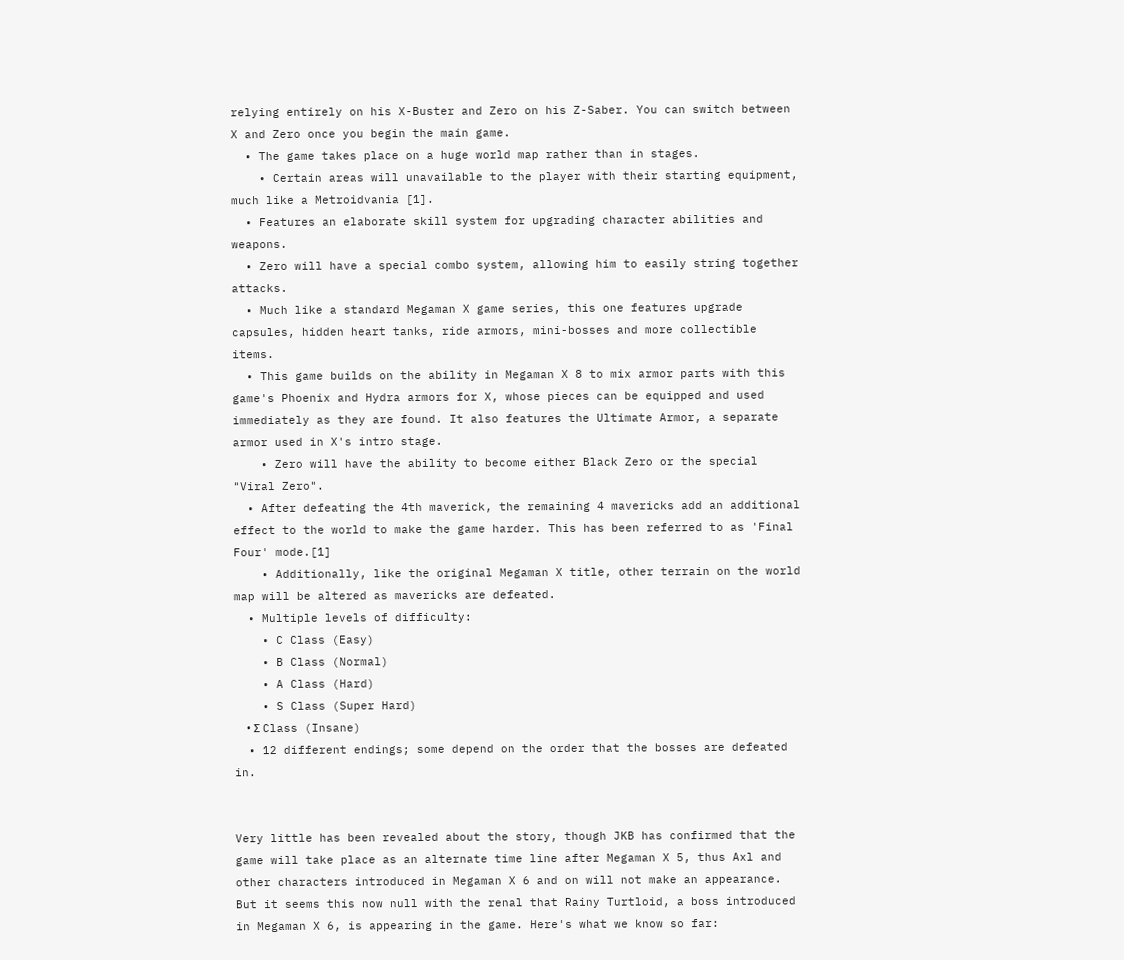relying entirely on his X-Buster and Zero on his Z-Saber. You can switch between X and Zero once you begin the main game.
  • The game takes place on a huge world map rather than in stages.
    • Certain areas will unavailable to the player with their starting equipment, much like a Metroidvania [1].
  • Features an elaborate skill system for upgrading character abilities and weapons.
  • Zero will have a special combo system, allowing him to easily string together attacks.
  • Much like a standard Megaman X game series, this one features upgrade capsules, hidden heart tanks, ride armors, mini-bosses and more collectible items.
  • This game builds on the ability in Megaman X 8 to mix armor parts with this game's Phoenix and Hydra armors for X, whose pieces can be equipped and used immediately as they are found. It also features the Ultimate Armor, a separate armor used in X's intro stage.
    • Zero will have the ability to become either Black Zero or the special "Viral Zero".
  • After defeating the 4th maverick, the remaining 4 mavericks add an additional effect to the world to make the game harder. This has been referred to as 'Final Four' mode.[1]
    • Additionally, like the original Megaman X title, other terrain on the world map will be altered as mavericks are defeated.
  • Multiple levels of difficulty:
    • C Class (Easy)
    • B Class (Normal)
    • A Class (Hard)
    • S Class (Super Hard)
    • Σ Class (Insane)
  • 12 different endings; some depend on the order that the bosses are defeated in.


Very little has been revealed about the story, though JKB has confirmed that the game will take place as an alternate time line after Megaman X 5, thus Axl and other characters introduced in Megaman X 6 and on will not make an appearance. But it seems this now null with the renal that Rainy Turtloid, a boss introduced in Megaman X 6, is appearing in the game. Here's what we know so far: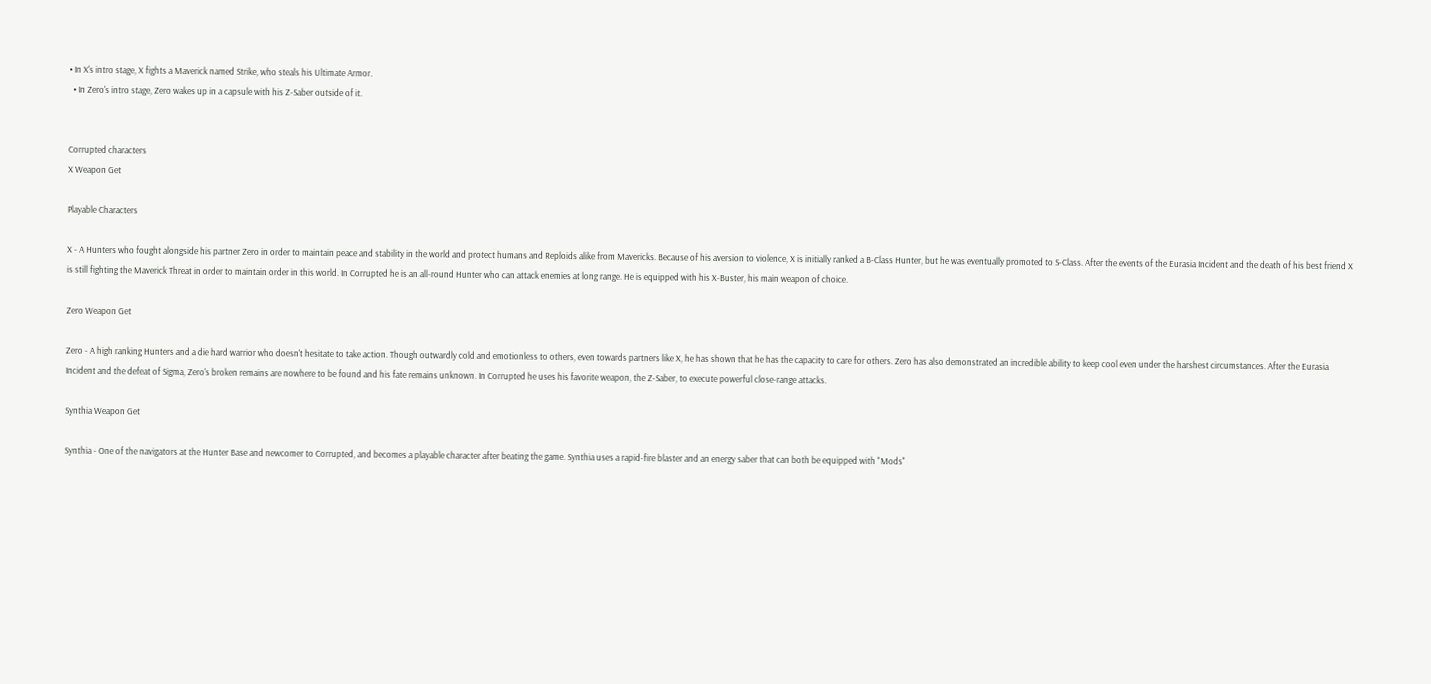• In X's intro stage, X fights a Maverick named Strike, who steals his Ultimate Armor.
  • In Zero's intro stage, Zero wakes up in a capsule with his Z-Saber outside of it.


Corrupted characters
X Weapon Get

Playable Characters

X - A Hunters who fought alongside his partner Zero in order to maintain peace and stability in the world and protect humans and Reploids alike from Mavericks. Because of his aversion to violence, X is initially ranked a B-Class Hunter, but he was eventually promoted to S-Class. After the events of the Eurasia Incident and the death of his best friend X is still fighting the Maverick Threat in order to maintain order in this world. In Corrupted he is an all-round Hunter who can attack enemies at long range. He is equipped with his X-Buster, his main weapon of choice.

Zero Weapon Get

Zero - A high ranking Hunters and a die hard warrior who doesn't hesitate to take action. Though outwardly cold and emotionless to others, even towards partners like X, he has shown that he has the capacity to care for others. Zero has also demonstrated an incredible ability to keep cool even under the harshest circumstances. After the Eurasia Incident and the defeat of Sigma, Zero's broken remains are nowhere to be found and his fate remains unknown. In Corrupted he uses his favorite weapon, the Z-Saber, to execute powerful close-range attacks.

Synthia Weapon Get

Synthia - One of the navigators at the Hunter Base and newcomer to Corrupted, and becomes a playable character after beating the game. Synthia uses a rapid-fire blaster and an energy saber that can both be equipped with "Mods"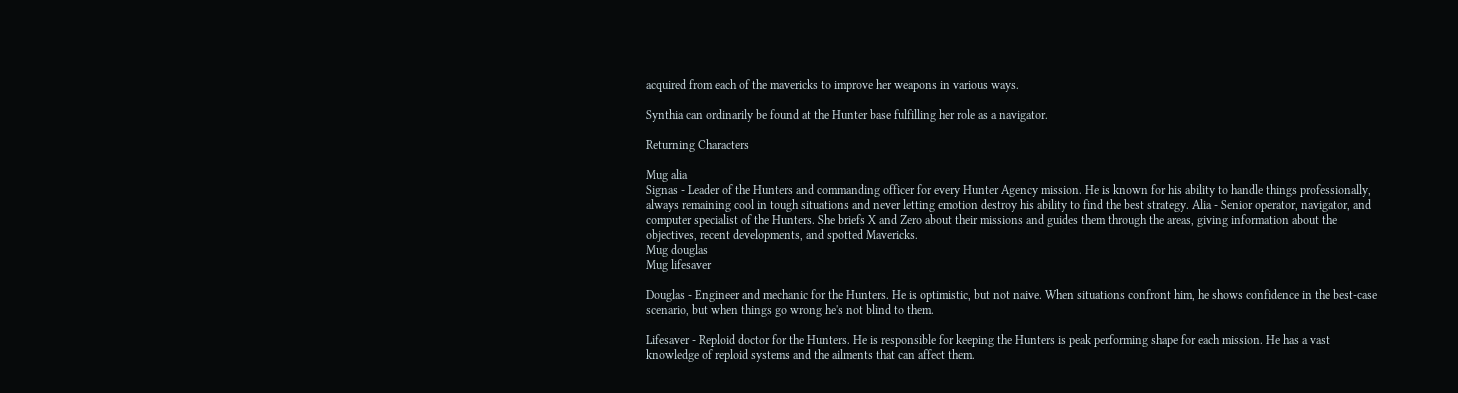acquired from each of the mavericks to improve her weapons in various ways.

Synthia can ordinarily be found at the Hunter base fulfilling her role as a navigator.

Returning Characters

Mug alia
Signas - Leader of the Hunters and commanding officer for every Hunter Agency mission. He is known for his ability to handle things professionally, always remaining cool in tough situations and never letting emotion destroy his ability to find the best strategy. Alia - Senior operator, navigator, and computer specialist of the Hunters. She briefs X and Zero about their missions and guides them through the areas, giving information about the objectives, recent developments, and spotted Mavericks.
Mug douglas
Mug lifesaver

Douglas - Engineer and mechanic for the Hunters. He is optimistic, but not naive. When situations confront him, he shows confidence in the best-case scenario, but when things go wrong he's not blind to them.

Lifesaver - Reploid doctor for the Hunters. He is responsible for keeping the Hunters is peak performing shape for each mission. He has a vast knowledge of reploid systems and the ailments that can affect them.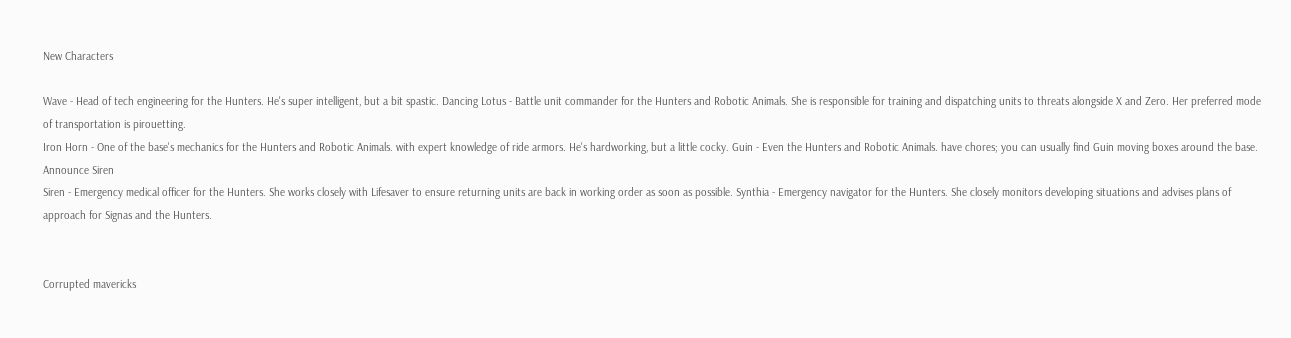New Characters

Wave - Head of tech engineering for the Hunters. He's super intelligent, but a bit spastic. Dancing Lotus - Battle unit commander for the Hunters and Robotic Animals. She is responsible for training and dispatching units to threats alongside X and Zero. Her preferred mode of transportation is pirouetting.
Iron Horn - One of the base's mechanics for the Hunters and Robotic Animals. with expert knowledge of ride armors. He's hardworking, but a little cocky. Guin - Even the Hunters and Robotic Animals. have chores; you can usually find Guin moving boxes around the base.
Announce Siren
Siren - Emergency medical officer for the Hunters. She works closely with Lifesaver to ensure returning units are back in working order as soon as possible. Synthia - Emergency navigator for the Hunters. She closely monitors developing situations and advises plans of approach for Signas and the Hunters.


Corrupted mavericks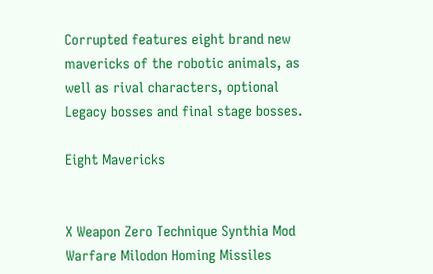Corrupted features eight brand new mavericks of the robotic animals, as well as rival characters, optional Legacy bosses and final stage bosses.

Eight Mavericks


X Weapon Zero Technique Synthia Mod
Warfare Milodon Homing Missiles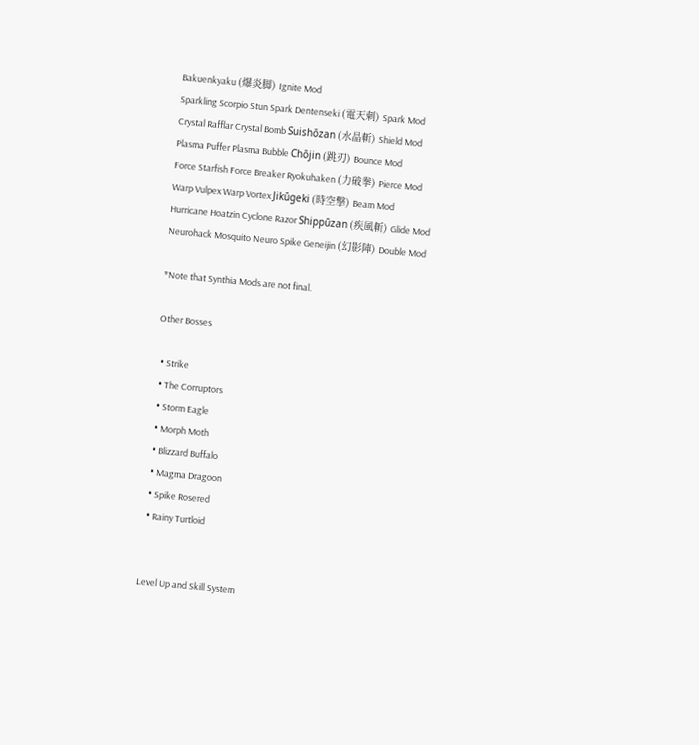Bakuenkyaku (爆炎脚) Ignite Mod
Sparkling Scorpio Stun Spark Dentenseki (電天刺) Spark Mod
Crystal Rafflar Crystal Bomb Suishōzan (水晶斬) Shield Mod
Plasma Puffer Plasma Bubble Chōjin (跳刃) Bounce Mod
Force Starfish Force Breaker Ryokuhaken (力破拳) Pierce Mod
Warp Vulpex Warp Vortex Jikūgeki (時空撃) Beam Mod
Hurricane Hoatzin Cyclone Razor Shippūzan (疾風斬) Glide Mod
Neurohack Mosquito Neuro Spike Geneijin (幻影陣) Double Mod

*Note that Synthia Mods are not final.

Other Bosses

  • Strike
  • The Corruptors
  • Storm Eagle
  • Morph Moth
  • Blizzard Buffalo
  • Magma Dragoon
  • Spike Rosered
  • Rainy Turtloid


Level Up and Skill System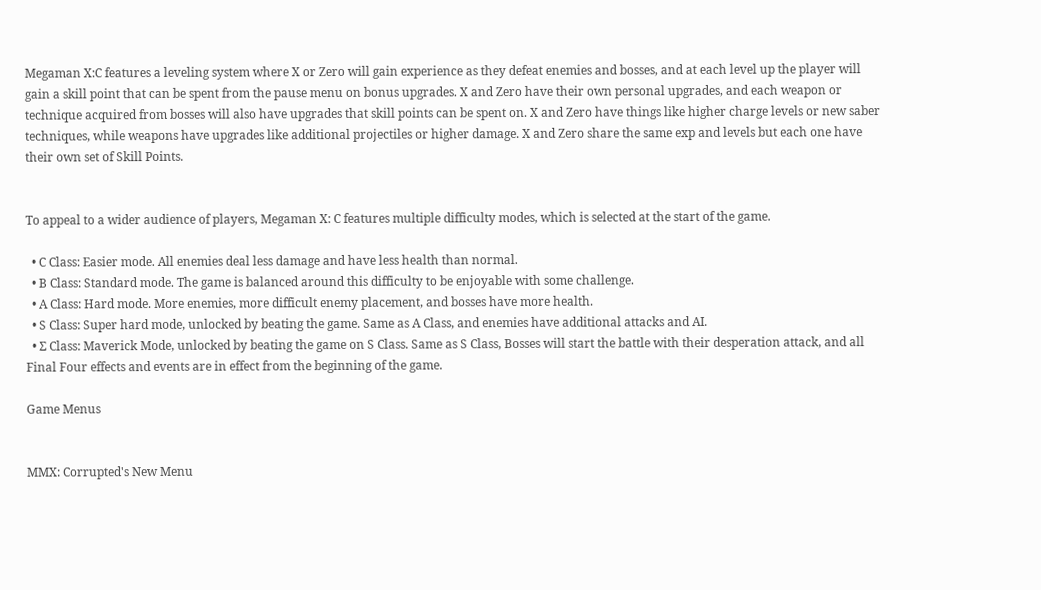Megaman X:C features a leveling system where X or Zero will gain experience as they defeat enemies and bosses, and at each level up the player will gain a skill point that can be spent from the pause menu on bonus upgrades. X and Zero have their own personal upgrades, and each weapon or technique acquired from bosses will also have upgrades that skill points can be spent on. X and Zero have things like higher charge levels or new saber techniques, while weapons have upgrades like additional projectiles or higher damage. X and Zero share the same exp and levels but each one have their own set of Skill Points.


To appeal to a wider audience of players, Megaman X: C features multiple difficulty modes, which is selected at the start of the game.

  • C Class: Easier mode. All enemies deal less damage and have less health than normal.
  • B Class: Standard mode. The game is balanced around this difficulty to be enjoyable with some challenge.
  • A Class: Hard mode. More enemies, more difficult enemy placement, and bosses have more health.
  • S Class: Super hard mode, unlocked by beating the game. Same as A Class, and enemies have additional attacks and AI.
  • Σ Class: Maverick Mode, unlocked by beating the game on S Class. Same as S Class, Bosses will start the battle with their desperation attack, and all Final Four effects and events are in effect from the beginning of the game.

Game Menus


MMX: Corrupted's New Menu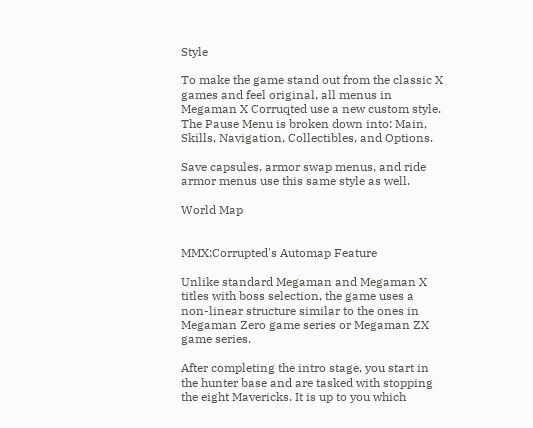Style

To make the game stand out from the classic X games and feel original, all menus in Megaman X Corruqted use a new custom style. The Pause Menu is broken down into: Main, Skills, Navigation, Collectibles, and Options.

Save capsules, armor swap menus, and ride armor menus use this same style as well.

World Map


MMX:Corrupted's Automap Feature

Unlike standard Megaman and Megaman X titles with boss selection, the game uses a non-linear structure similar to the ones in Megaman Zero game series or Megaman ZX game series.

After completing the intro stage, you start in the hunter base and are tasked with stopping the eight Mavericks. It is up to you which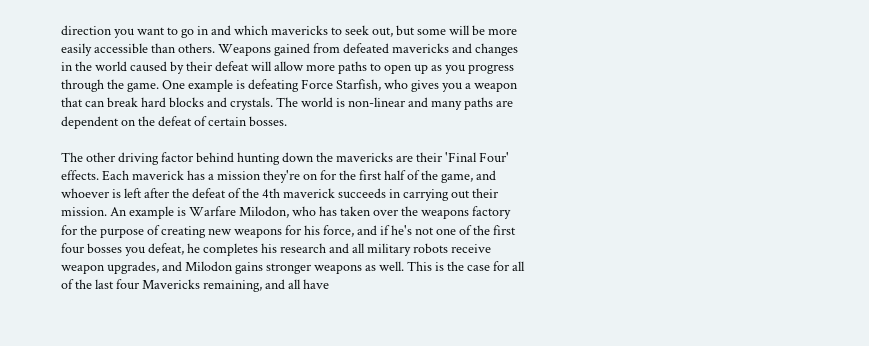direction you want to go in and which mavericks to seek out, but some will be more easily accessible than others. Weapons gained from defeated mavericks and changes in the world caused by their defeat will allow more paths to open up as you progress through the game. One example is defeating Force Starfish, who gives you a weapon that can break hard blocks and crystals. The world is non-linear and many paths are dependent on the defeat of certain bosses.

The other driving factor behind hunting down the mavericks are their 'Final Four' effects. Each maverick has a mission they're on for the first half of the game, and whoever is left after the defeat of the 4th maverick succeeds in carrying out their mission. An example is Warfare Milodon, who has taken over the weapons factory for the purpose of creating new weapons for his force, and if he's not one of the first four bosses you defeat, he completes his research and all military robots receive weapon upgrades, and Milodon gains stronger weapons as well. This is the case for all of the last four Mavericks remaining, and all have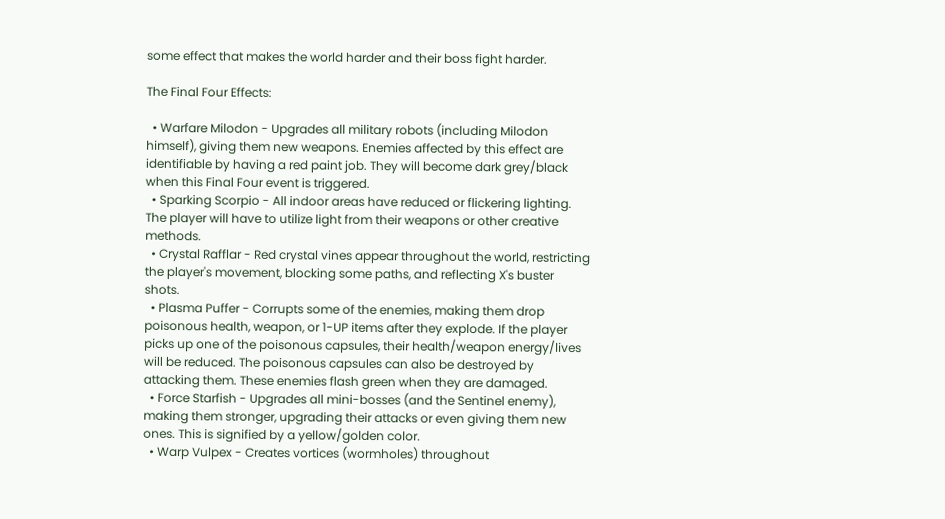some effect that makes the world harder and their boss fight harder.

The Final Four Effects:

  • Warfare Milodon - Upgrades all military robots (including Milodon himself), giving them new weapons. Enemies affected by this effect are identifiable by having a red paint job. They will become dark grey/black when this Final Four event is triggered.
  • Sparking Scorpio - All indoor areas have reduced or flickering lighting. The player will have to utilize light from their weapons or other creative methods.
  • Crystal Rafflar - Red crystal vines appear throughout the world, restricting the player's movement, blocking some paths, and reflecting X's buster shots.
  • Plasma Puffer - Corrupts some of the enemies, making them drop poisonous health, weapon, or 1-UP items after they explode. If the player picks up one of the poisonous capsules, their health/weapon energy/lives will be reduced. The poisonous capsules can also be destroyed by attacking them. These enemies flash green when they are damaged.
  • Force Starfish - Upgrades all mini-bosses (and the Sentinel enemy), making them stronger, upgrading their attacks or even giving them new ones. This is signified by a yellow/golden color.
  • Warp Vulpex - Creates vortices (wormholes) throughout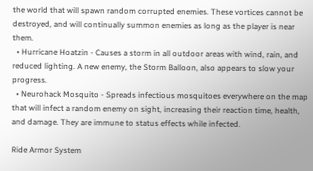the world that will spawn random corrupted enemies. These vortices cannot be destroyed, and will continually summon enemies as long as the player is near them.
  • Hurricane Hoatzin - Causes a storm in all outdoor areas with wind, rain, and reduced lighting. A new enemy, the Storm Balloon, also appears to slow your progress.
  • Neurohack Mosquito - Spreads infectious mosquitoes everywhere on the map that will infect a random enemy on sight, increasing their reaction time, health, and damage. They are immune to status effects while infected.

Ride Armor System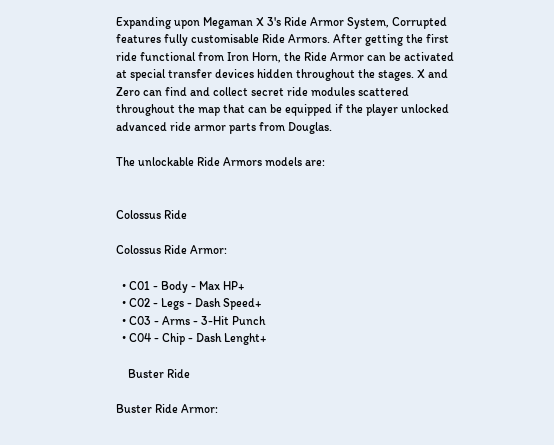Expanding upon Megaman X 3's Ride Armor System, Corrupted features fully customisable Ride Armors. After getting the first ride functional from Iron Horn, the Ride Armor can be activated at special transfer devices hidden throughout the stages. X and Zero can find and collect secret ride modules scattered throughout the map that can be equipped if the player unlocked advanced ride armor parts from Douglas.

The unlockable Ride Armors models are:


Colossus Ride

Colossus Ride Armor:

  • C01 - Body - Max HP+
  • C02 - Legs - Dash Speed+
  • C03 - Arms - 3-Hit Punch
  • C04 - Chip - Dash Lenght+

    Buster Ride

Buster Ride Armor: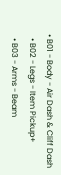• B01 - Body - Air Dash & Cliff Dash
  • B02 - Legs - Item Pickup+
  • B03 - Arms - Beam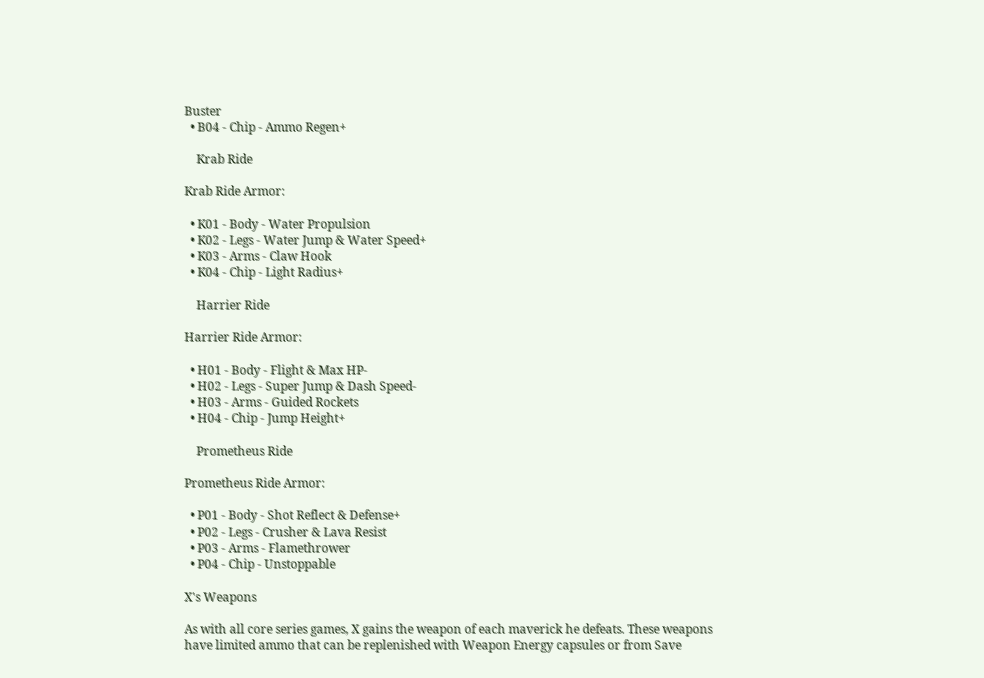Buster
  • B04 - Chip - Ammo Regen+

    Krab Ride

Krab Ride Armor:

  • K01 - Body - Water Propulsion
  • K02 - Legs - Water Jump & Water Speed+
  • K03 - Arms - Claw Hook
  • K04 - Chip - Light Radius+

    Harrier Ride

Harrier Ride Armor:

  • H01 - Body - Flight & Max HP-
  • H02 - Legs - Super Jump & Dash Speed-
  • H03 - Arms - Guided Rockets
  • H04 - Chip - Jump Height+

    Prometheus Ride

Prometheus Ride Armor:

  • P01 - Body - Shot Reflect & Defense+
  • P02 - Legs - Crusher & Lava Resist
  • P03 - Arms - Flamethrower
  • P04 - Chip - Unstoppable

X's Weapons

As with all core series games, X gains the weapon of each maverick he defeats. These weapons have limited ammo that can be replenished with Weapon Energy capsules or from Save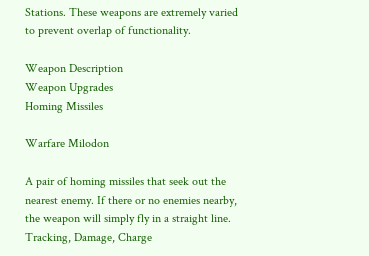Stations. These weapons are extremely varied to prevent overlap of functionality.

Weapon Description
Weapon Upgrades
Homing Missiles

Warfare Milodon

A pair of homing missiles that seek out the nearest enemy. If there or no enemies nearby, the weapon will simply fly in a straight line. Tracking, Damage, Charge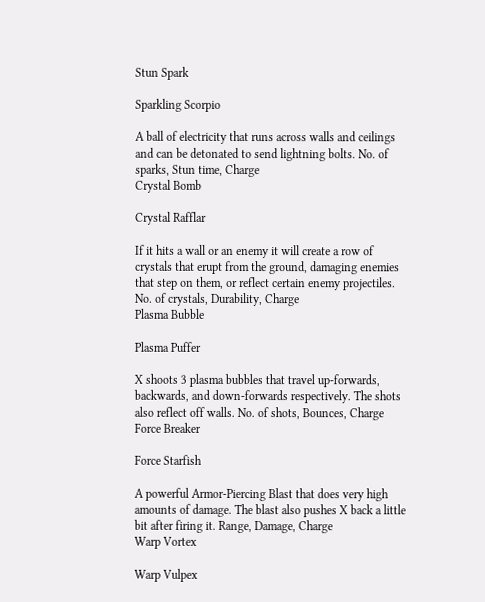Stun Spark

Sparkling Scorpio

A ball of electricity that runs across walls and ceilings and can be detonated to send lightning bolts. No. of sparks, Stun time, Charge
Crystal Bomb

Crystal Rafflar

If it hits a wall or an enemy it will create a row of crystals that erupt from the ground, damaging enemies that step on them, or reflect certain enemy projectiles. No. of crystals, Durability, Charge
Plasma Bubble

Plasma Puffer

X shoots 3 plasma bubbles that travel up-forwards, backwards, and down-forwards respectively. The shots also reflect off walls. No. of shots, Bounces, Charge
Force Breaker

Force Starfish

A powerful Armor-Piercing Blast that does very high amounts of damage. The blast also pushes X back a little bit after firing it. Range, Damage, Charge
Warp Vortex

Warp Vulpex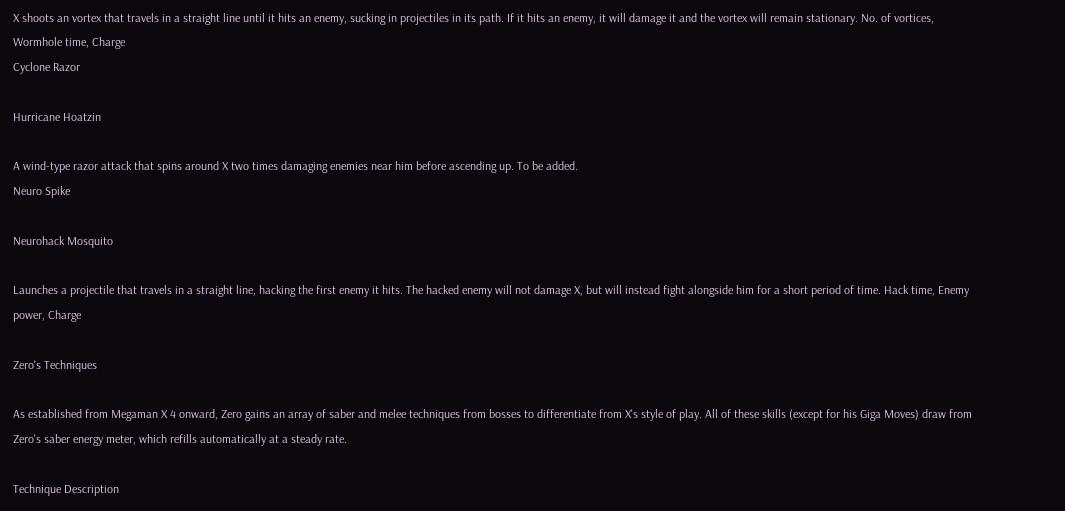X shoots an vortex that travels in a straight line until it hits an enemy, sucking in projectiles in its path. If it hits an enemy, it will damage it and the vortex will remain stationary. No. of vortices, Wormhole time, Charge
Cyclone Razor

Hurricane Hoatzin

A wind-type razor attack that spins around X two times damaging enemies near him before ascending up. To be added.
Neuro Spike

Neurohack Mosquito

Launches a projectile that travels in a straight line, hacking the first enemy it hits. The hacked enemy will not damage X, but will instead fight alongside him for a short period of time. Hack time, Enemy power, Charge

Zero's Techniques

As established from Megaman X 4 onward, Zero gains an array of saber and melee techniques from bosses to differentiate from X's style of play. All of these skills (except for his Giga Moves) draw from Zero's saber energy meter, which refills automatically at a steady rate.

Technique Description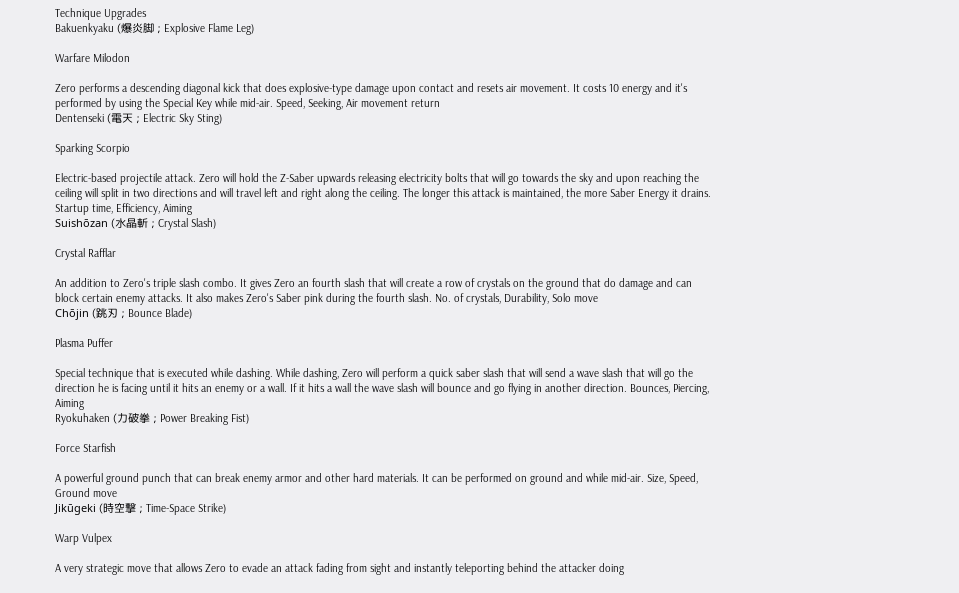Technique Upgrades
Bakuenkyaku (爆炎脚 ; Explosive Flame Leg)

Warfare Milodon

Zero performs a descending diagonal kick that does explosive-type damage upon contact and resets air movement. It costs 10 energy and it's performed by using the Special Key while mid-air. Speed, Seeking, Air movement return
Dentenseki (電天 ; Electric Sky Sting)

Sparking Scorpio

Electric-based projectile attack. Zero will hold the Z-Saber upwards releasing electricity bolts that will go towards the sky and upon reaching the ceiling will split in two directions and will travel left and right along the ceiling. The longer this attack is maintained, the more Saber Energy it drains. Startup time, Efficiency, Aiming
Suishōzan (水晶斬 ; Crystal Slash)

Crystal Rafflar

An addition to Zero's triple slash combo. It gives Zero an fourth slash that will create a row of crystals on the ground that do damage and can block certain enemy attacks. It also makes Zero's Saber pink during the fourth slash. No. of crystals, Durability, Solo move
Chōjin (跳刃 ; Bounce Blade)

Plasma Puffer

Special technique that is executed while dashing. While dashing, Zero will perform a quick saber slash that will send a wave slash that will go the direction he is facing until it hits an enemy or a wall. If it hits a wall the wave slash will bounce and go flying in another direction. Bounces, Piercing, Aiming
Ryokuhaken (力破拳 ; Power Breaking Fist)

Force Starfish

A powerful ground punch that can break enemy armor and other hard materials. It can be performed on ground and while mid-air. Size, Speed, Ground move
Jikūgeki (時空撃 ; Time-Space Strike)

Warp Vulpex

A very strategic move that allows Zero to evade an attack fading from sight and instantly teleporting behind the attacker doing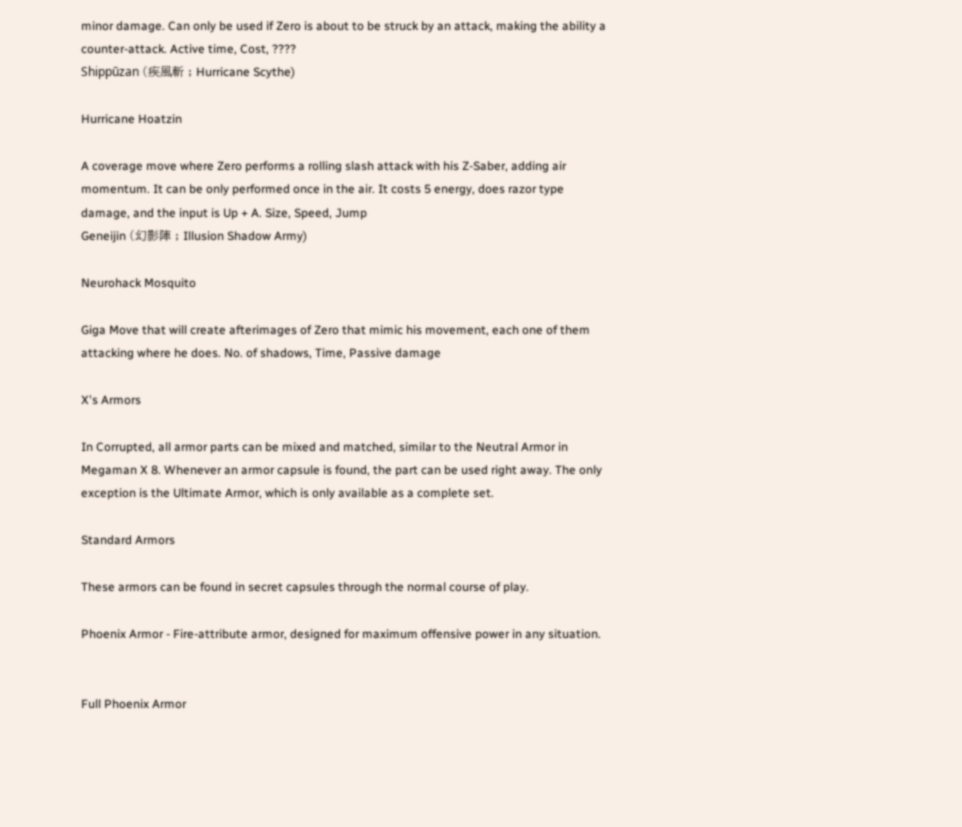minor damage. Can only be used if Zero is about to be struck by an attack, making the ability a counter-attack. Active time, Cost, ????
Shippūzan (疾風斬 ; Hurricane Scythe)

Hurricane Hoatzin

A coverage move where Zero performs a rolling slash attack with his Z-Saber, adding air momentum. It can be only performed once in the air. It costs 5 energy, does razor type damage, and the input is Up + A. Size, Speed, Jump
Geneijin (幻影陣 ; Illusion Shadow Army)

Neurohack Mosquito

Giga Move that will create afterimages of Zero that mimic his movement, each one of them attacking where he does. No. of shadows, Time, Passive damage

X's Armors

In Corrupted, all armor parts can be mixed and matched, similar to the Neutral Armor in Megaman X 8. Whenever an armor capsule is found, the part can be used right away. The only exception is the Ultimate Armor, which is only available as a complete set.

Standard Armors

These armors can be found in secret capsules through the normal course of play.

Phoenix Armor - Fire-attribute armor, designed for maximum offensive power in any situation.


Full Phoenix Armor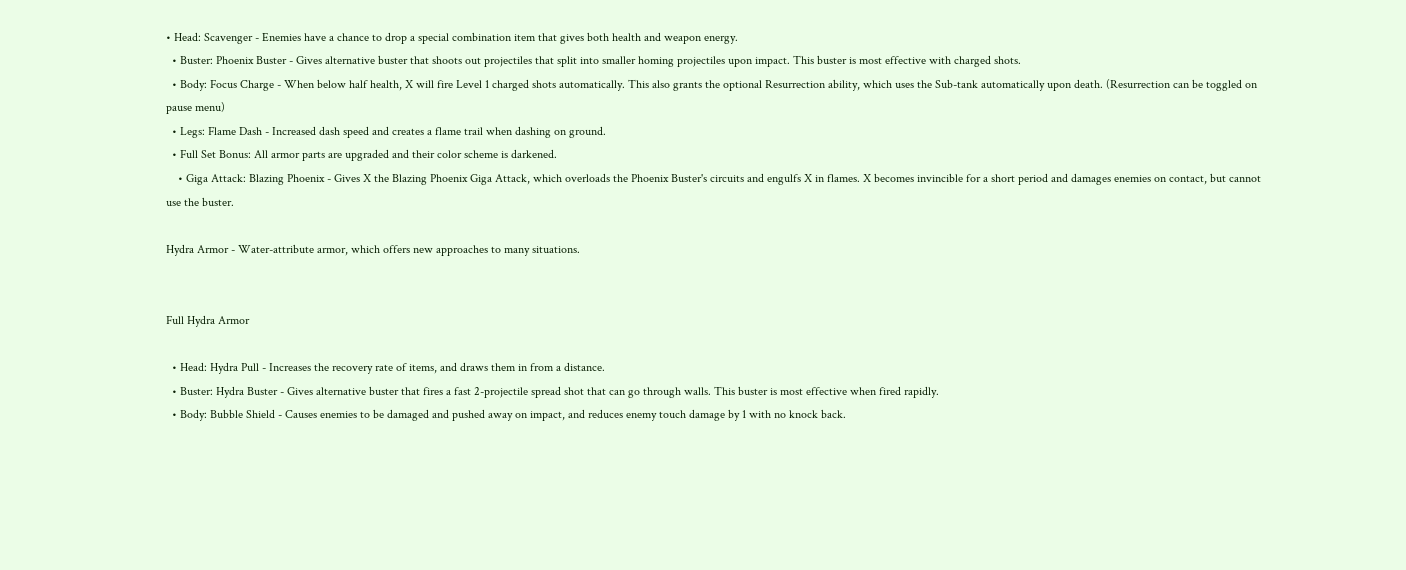• Head: Scavenger - Enemies have a chance to drop a special combination item that gives both health and weapon energy.
  • Buster: Phoenix Buster - Gives alternative buster that shoots out projectiles that split into smaller homing projectiles upon impact. This buster is most effective with charged shots.
  • Body: Focus Charge - When below half health, X will fire Level 1 charged shots automatically. This also grants the optional Resurrection ability, which uses the Sub-tank automatically upon death. (Resurrection can be toggled on pause menu)
  • Legs: Flame Dash - Increased dash speed and creates a flame trail when dashing on ground.
  • Full Set Bonus: All armor parts are upgraded and their color scheme is darkened.
    • Giga Attack: Blazing Phoenix - Gives X the Blazing Phoenix Giga Attack, which overloads the Phoenix Buster's circuits and engulfs X in flames. X becomes invincible for a short period and damages enemies on contact, but cannot use the buster.

Hydra Armor - Water-attribute armor, which offers new approaches to many situations.


Full Hydra Armor

  • Head: Hydra Pull - Increases the recovery rate of items, and draws them in from a distance.
  • Buster: Hydra Buster - Gives alternative buster that fires a fast 2-projectile spread shot that can go through walls. This buster is most effective when fired rapidly.
  • Body: Bubble Shield - Causes enemies to be damaged and pushed away on impact, and reduces enemy touch damage by 1 with no knock back.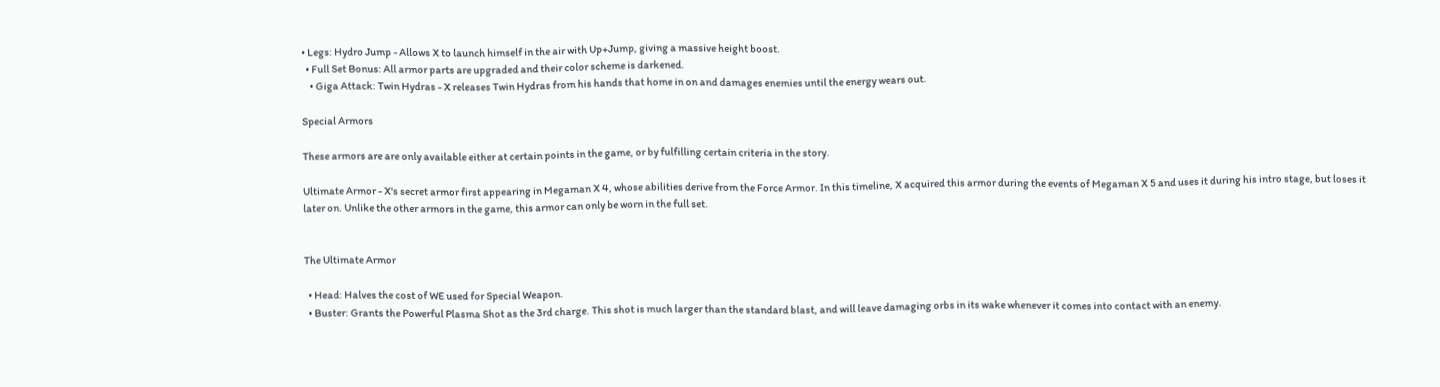• Legs: Hydro Jump - Allows X to launch himself in the air with Up+Jump, giving a massive height boost.
  • Full Set Bonus: All armor parts are upgraded and their color scheme is darkened.
    • Giga Attack: Twin Hydras - X releases Twin Hydras from his hands that home in on and damages enemies until the energy wears out.

Special Armors

These armors are are only available either at certain points in the game, or by fulfilling certain criteria in the story.

Ultimate Armor - X's secret armor first appearing in Megaman X 4, whose abilities derive from the Force Armor. In this timeline, X acquired this armor during the events of Megaman X 5 and uses it during his intro stage, but loses it later on. Unlike the other armors in the game, this armor can only be worn in the full set.


The Ultimate Armor

  • Head: Halves the cost of WE used for Special Weapon.
  • Buster: Grants the Powerful Plasma Shot as the 3rd charge. This shot is much larger than the standard blast, and will leave damaging orbs in its wake whenever it comes into contact with an enemy.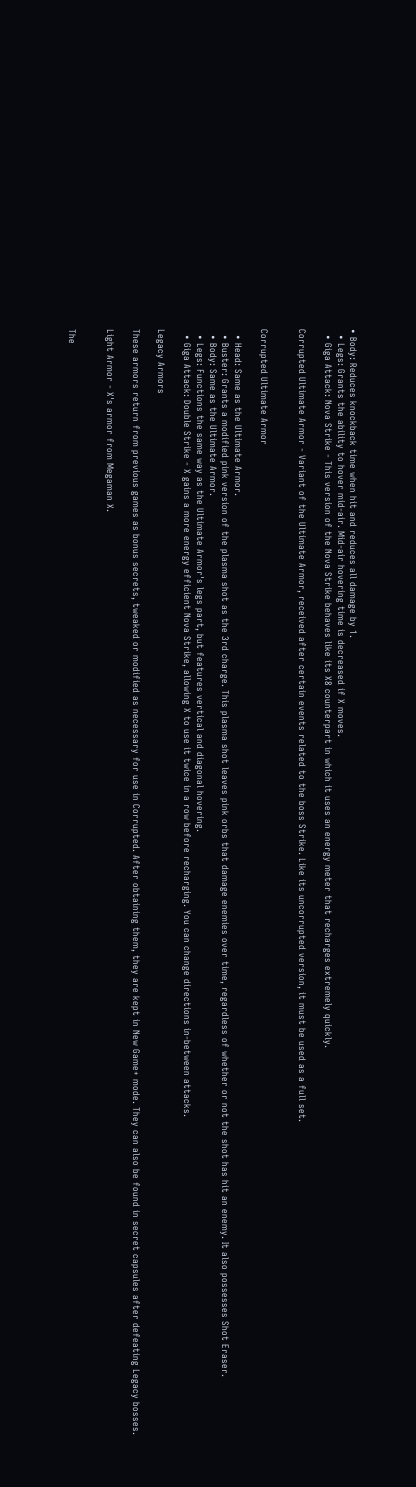• Body: Reduces knockback time when hit and reduces all damage by 1.
  • Legs: Grants the ability to hover mid-air. Mid-air hovering time is decreased if X moves.
  • Giga Attack: Nova Strike - This version of the Nova Strike behaves like its X8 counterpart in which it uses an energy meter that recharges extremely quickly.

Corrupted Ultimate Armor - Variant of the Ultimate Armor, received after certain events related to the boss Strike. Like its uncorrupted version, it must be used as a full set.


Corrupted Ultimate Armor

  • Head: Same as the Ultimate Armor.
  • Buster: Grants a modified pink version of the plasma shot as the 3rd charge. This plasma shot leaves pink orbs that damage enemies over time, regardless of whether or not the shot has hit an enemy. It also possesses Shot Eraser.
  • Body: Same as the Ultimate Armor.
  • Legs: Functions the same way as the Ultimate Armor's legs part, but features vertical and diagonal hovering.
  • Giga Attack: Double Strike - X gains a more energy efficient Nova Strike, allowing X to use it twice in a row before recharging. You can change directions in-between attacks.

Legacy Armors

These armors return from previous games as bonus secrets, tweaked or modified as necessary for use in Corrupted. After obtaining them, they are kept in New Game+ mode. They can also be found in secret capsules after defeating Legacy bosses.

Light Armor - X's armor from Megaman X.


The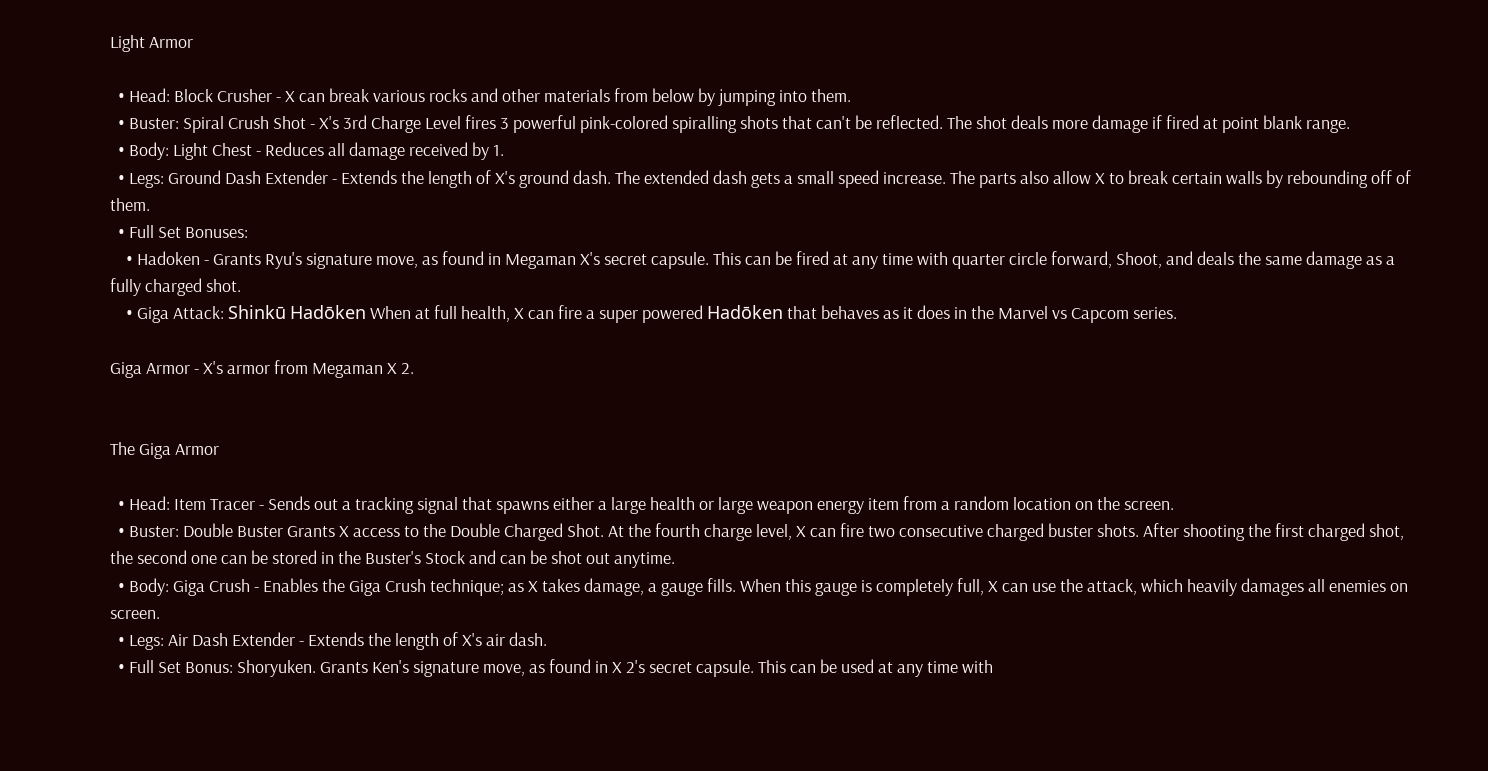Light Armor

  • Head: Block Crusher - X can break various rocks and other materials from below by jumping into them.
  • Buster: Spiral Crush Shot - X's 3rd Charge Level fires 3 powerful pink-colored spiralling shots that can't be reflected. The shot deals more damage if fired at point blank range.
  • Body: Light Chest - Reduces all damage received by 1.
  • Legs: Ground Dash Extender - Extends the length of X's ground dash. The extended dash gets a small speed increase. The parts also allow X to break certain walls by rebounding off of them.
  • Full Set Bonuses:
    • Hadoken - Grants Ryu's signature move, as found in Megaman X's secret capsule. This can be fired at any time with quarter circle forward, Shoot, and deals the same damage as a fully charged shot.
    • Giga Attack: Shinkū Hadōken When at full health, X can fire a super powered Hadōken that behaves as it does in the Marvel vs Capcom series.

Giga Armor - X's armor from Megaman X 2.


The Giga Armor

  • Head: Item Tracer - Sends out a tracking signal that spawns either a large health or large weapon energy item from a random location on the screen.
  • Buster: Double Buster Grants X access to the Double Charged Shot. At the fourth charge level, X can fire two consecutive charged buster shots. After shooting the first charged shot, the second one can be stored in the Buster's Stock and can be shot out anytime.
  • Body: Giga Crush - Enables the Giga Crush technique; as X takes damage, a gauge fills. When this gauge is completely full, X can use the attack, which heavily damages all enemies on screen.
  • Legs: Air Dash Extender - Extends the length of X's air dash.
  • Full Set Bonus: Shoryuken. Grants Ken's signature move, as found in X 2's secret capsule. This can be used at any time with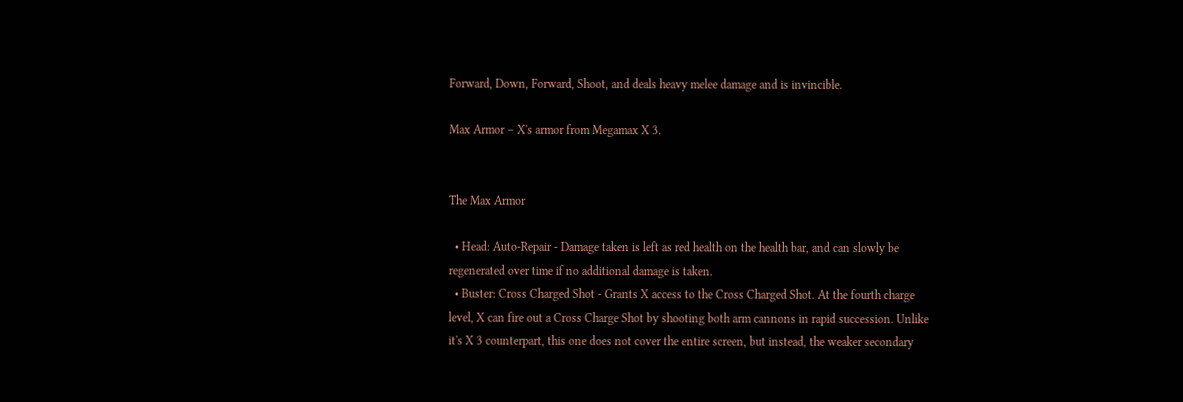Forward, Down, Forward, Shoot, and deals heavy melee damage and is invincible.

Max Armor – X's armor from Megamax X 3.


The Max Armor

  • Head: Auto-Repair - Damage taken is left as red health on the health bar, and can slowly be regenerated over time if no additional damage is taken.
  • Buster: Cross Charged Shot - Grants X access to the Cross Charged Shot. At the fourth charge level, X can fire out a Cross Charge Shot by shooting both arm cannons in rapid succession. Unlike it's X 3 counterpart, this one does not cover the entire screen, but instead, the weaker secondary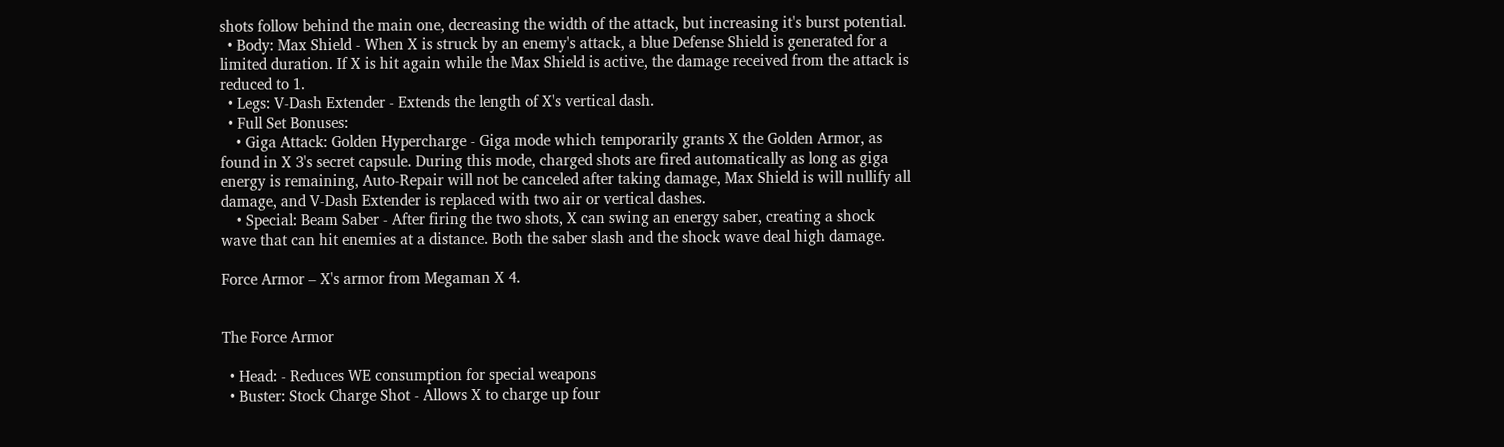shots follow behind the main one, decreasing the width of the attack, but increasing it's burst potential.
  • Body: Max Shield - When X is struck by an enemy's attack, a blue Defense Shield is generated for a limited duration. If X is hit again while the Max Shield is active, the damage received from the attack is reduced to 1.
  • Legs: V-Dash Extender - Extends the length of X's vertical dash.
  • Full Set Bonuses:
    • Giga Attack: Golden Hypercharge - Giga mode which temporarily grants X the Golden Armor, as found in X 3's secret capsule. During this mode, charged shots are fired automatically as long as giga energy is remaining, Auto-Repair will not be canceled after taking damage, Max Shield is will nullify all damage, and V-Dash Extender is replaced with two air or vertical dashes.
    • Special: Beam Saber - After firing the two shots, X can swing an energy saber, creating a shock wave that can hit enemies at a distance. Both the saber slash and the shock wave deal high damage.

Force Armor – X's armor from Megaman X 4.


The Force Armor

  • Head: - Reduces WE consumption for special weapons
  • Buster: Stock Charge Shot - Allows X to charge up four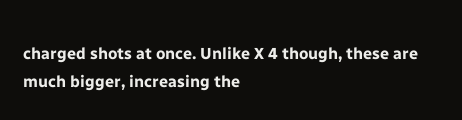charged shots at once. Unlike X 4 though, these are much bigger, increasing the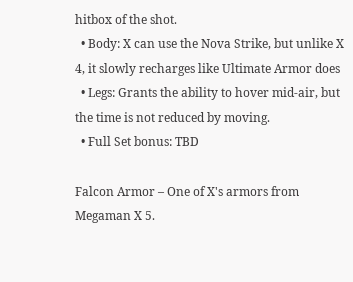hitbox of the shot.
  • Body: X can use the Nova Strike, but unlike X 4, it slowly recharges like Ultimate Armor does
  • Legs: Grants the ability to hover mid-air, but the time is not reduced by moving.
  • Full Set bonus: TBD

Falcon Armor – One of X's armors from Megaman X 5.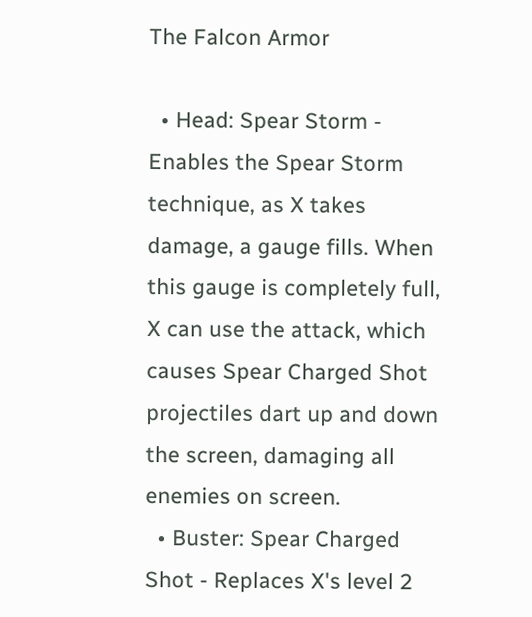The Falcon Armor

  • Head: Spear Storm - Enables the Spear Storm technique, as X takes damage, a gauge fills. When this gauge is completely full, X can use the attack, which causes Spear Charged Shot projectiles dart up and down the screen, damaging all enemies on screen.
  • Buster: Spear Charged Shot - Replaces X's level 2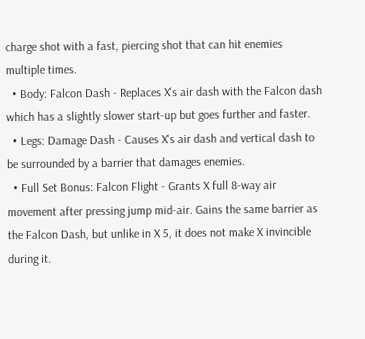charge shot with a fast, piercing shot that can hit enemies multiple times.
  • Body: Falcon Dash - Replaces X's air dash with the Falcon dash which has a slightly slower start-up but goes further and faster.
  • Legs: Damage Dash - Causes X's air dash and vertical dash to be surrounded by a barrier that damages enemies.
  • Full Set Bonus: Falcon Flight - Grants X full 8-way air movement after pressing jump mid-air. Gains the same barrier as the Falcon Dash, but unlike in X 5, it does not make X invincible during it.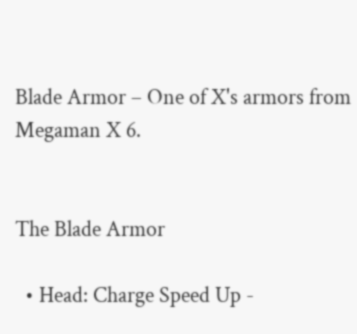Blade Armor – One of X's armors from Megaman X 6.


The Blade Armor

  • Head: Charge Speed Up -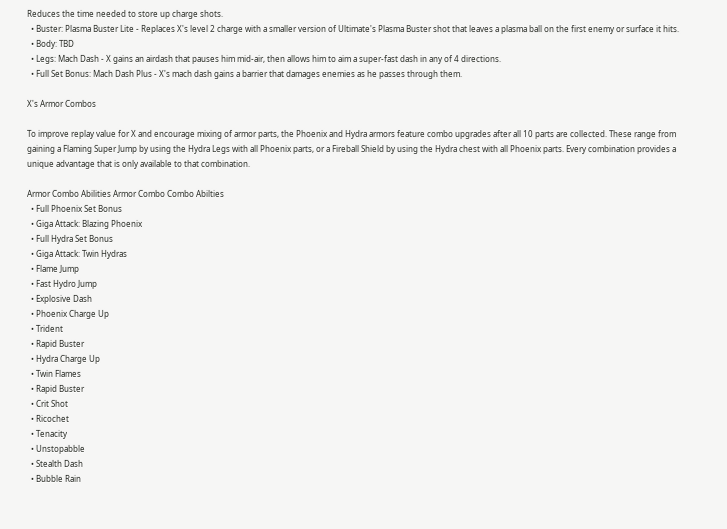Reduces the time needed to store up charge shots.
  • Buster: Plasma Buster Lite - Replaces X's level 2 charge with a smaller version of Ultimate's Plasma Buster shot that leaves a plasma ball on the first enemy or surface it hits.
  • Body: TBD
  • Legs: Mach Dash - X gains an airdash that pauses him mid-air, then allows him to aim a super-fast dash in any of 4 directions.
  • Full Set Bonus: Mach Dash Plus - X's mach dash gains a barrier that damages enemies as he passes through them.

X's Armor Combos

To improve replay value for X and encourage mixing of armor parts, the Phoenix and Hydra armors feature combo upgrades after all 10 parts are collected. These range from gaining a Flaming Super Jump by using the Hydra Legs with all Phoenix parts, or a Fireball Shield by using the Hydra chest with all Phoenix parts. Every combination provides a unique advantage that is only available to that combination.

Armor Combo Abilities Armor Combo Combo Abilties
  • Full Phoenix Set Bonus
  • Giga Attack: Blazing Phoenix
  • Full Hydra Set Bonus
  • Giga Attack: Twin Hydras
  • Flame Jump
  • Fast Hydro Jump
  • Explosive Dash
  • Phoenix Charge Up
  • Trident
  • Rapid Buster
  • Hydra Charge Up
  • Twin Flames
  • Rapid Buster
  • Crit Shot
  • Ricochet
  • Tenacity
  • Unstopabble
  • Stealth Dash
  • Bubble Rain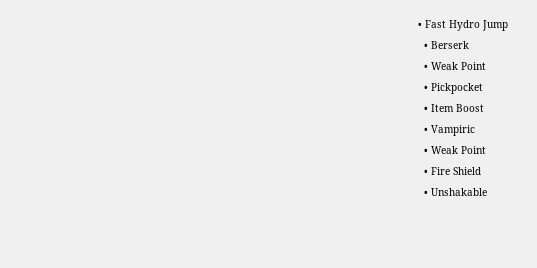• Fast Hydro Jump
  • Berserk
  • Weak Point
  • Pickpocket
  • Item Boost
  • Vampiric
  • Weak Point
  • Fire Shield
  • Unshakable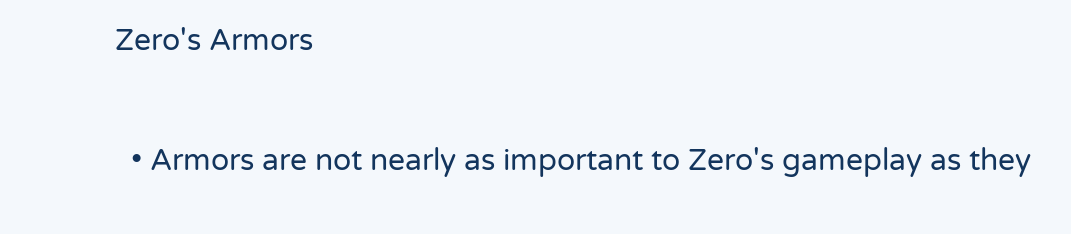Zero's Armors

  • Armors are not nearly as important to Zero's gameplay as they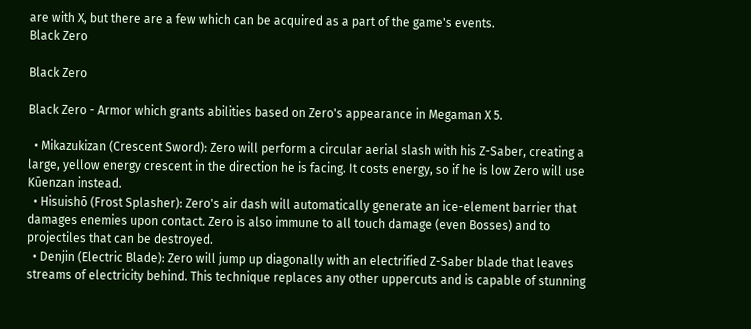are with X, but there are a few which can be acquired as a part of the game's events.
Black Zero

Black Zero

Black Zero - Armor which grants abilities based on Zero's appearance in Megaman X 5.

  • Mikazukizan (Crescent Sword): Zero will perform a circular aerial slash with his Z-Saber, creating a large, yellow energy crescent in the direction he is facing. It costs energy, so if he is low Zero will use Kūenzan instead.
  • Hisuishō (Frost Splasher): Zero's air dash will automatically generate an ice-element barrier that damages enemies upon contact. Zero is also immune to all touch damage (even Bosses) and to projectiles that can be destroyed.
  • Denjin (Electric Blade): Zero will jump up diagonally with an electrified Z-Saber blade that leaves streams of electricity behind. This technique replaces any other uppercuts and is capable of stunning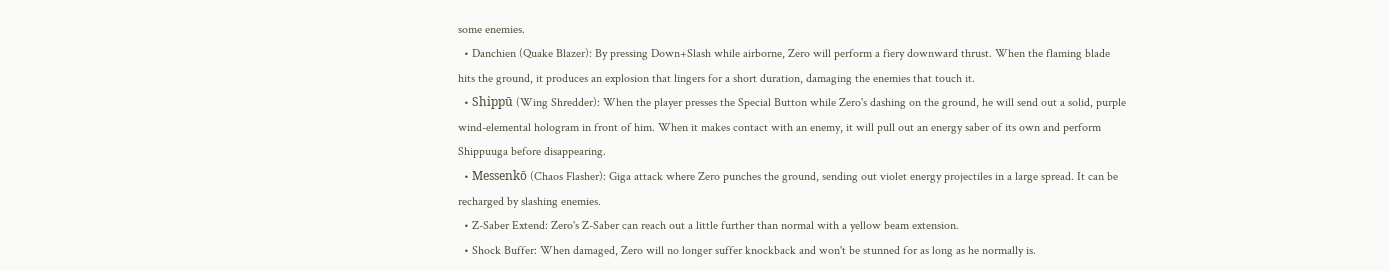some enemies.
  • Danchien (Quake Blazer): By pressing Down+Slash while airborne, Zero will perform a fiery downward thrust. When the flaming blade hits the ground, it produces an explosion that lingers for a short duration, damaging the enemies that touch it.
  • Shippū (Wing Shredder): When the player presses the Special Button while Zero's dashing on the ground, he will send out a solid, purple wind-elemental hologram in front of him. When it makes contact with an enemy, it will pull out an energy saber of its own and perform Shippuuga before disappearing.
  • Messenkō (Chaos Flasher): Giga attack where Zero punches the ground, sending out violet energy projectiles in a large spread. It can be recharged by slashing enemies.
  • Z-Saber Extend: Zero's Z-Saber can reach out a little further than normal with a yellow beam extension.
  • Shock Buffer: When damaged, Zero will no longer suffer knockback and won't be stunned for as long as he normally is.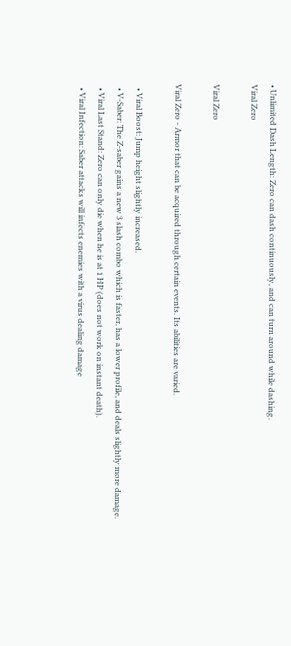• Unlimited Dash Length: Zero can dash continuously, and can turn around while dashing.
Viral Zero

Viral Zero

Viral Zero - Armor that can be acquired through certain events. Its abilities are varied.

  • Viral Boost: Jump height slightly increased.
  • V-Saber: The Z-saber gains a new 3 slash combo which is faster, has a lower profile, and deals slightly more damage.
  • Viral Last Stand: Zero can only die when he is at 1 HP (does not work on instant death).
  • Viral Infection: Saber attacks will infects enemies with a virus dealing damage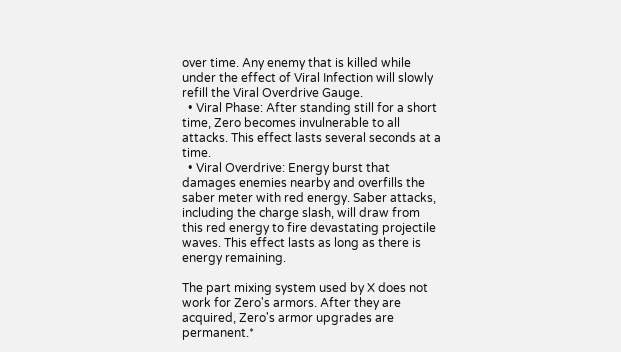over time. Any enemy that is killed while under the effect of Viral Infection will slowly refill the Viral Overdrive Gauge.
  • Viral Phase: After standing still for a short time, Zero becomes invulnerable to all attacks. This effect lasts several seconds at a time.
  • Viral Overdrive: Energy burst that damages enemies nearby and overfills the saber meter with red energy. Saber attacks, including the charge slash, will draw from this red energy to fire devastating projectile waves. This effect lasts as long as there is energy remaining.

The part mixing system used by X does not work for Zero's armors. After they are acquired, Zero's armor upgrades are permanent.*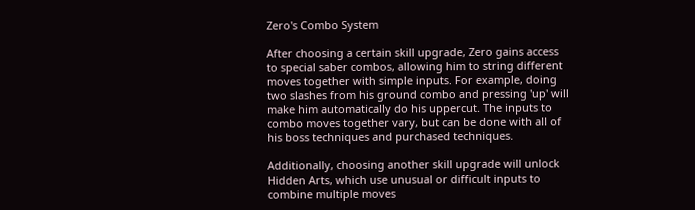Zero's Combo System

After choosing a certain skill upgrade, Zero gains access to special saber combos, allowing him to string different moves together with simple inputs. For example, doing two slashes from his ground combo and pressing 'up' will make him automatically do his uppercut. The inputs to combo moves together vary, but can be done with all of his boss techniques and purchased techniques.

Additionally, choosing another skill upgrade will unlock Hidden Arts, which use unusual or difficult inputs to combine multiple moves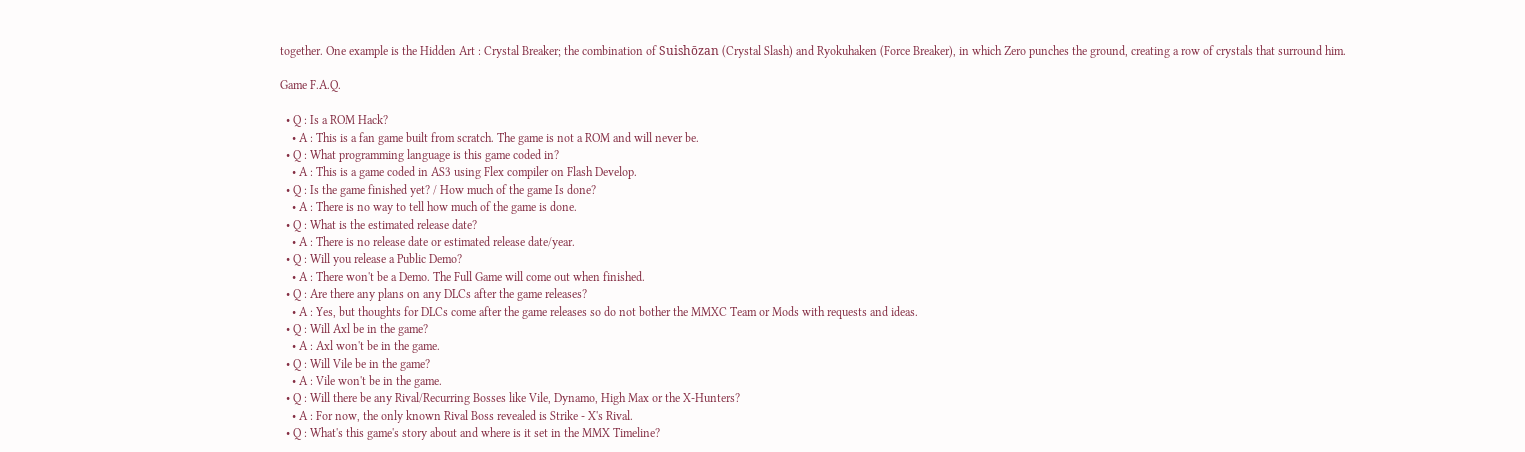together. One example is the Hidden Art : Crystal Breaker; the combination of Suishōzan (Crystal Slash) and Ryokuhaken (Force Breaker), in which Zero punches the ground, creating a row of crystals that surround him.

Game F.A.Q.

  • Q : Is a ROM Hack?
    • A : This is a fan game built from scratch. The game is not a ROM and will never be.
  • Q : What programming language is this game coded in?
    • A : This is a game coded in AS3 using Flex compiler on Flash Develop.
  • Q : Is the game finished yet? / How much of the game Is done?
    • A : There is no way to tell how much of the game is done.
  • Q : What is the estimated release date?
    • A : There is no release date or estimated release date/year.
  • Q : Will you release a Public Demo?
    • A : There won't be a Demo. The Full Game will come out when finished.
  • Q : Are there any plans on any DLCs after the game releases?
    • A : Yes, but thoughts for DLCs come after the game releases so do not bother the MMXC Team or Mods with requests and ideas.
  • Q : Will Axl be in the game?
    • A : Axl won't be in the game.
  • Q : Will Vile be in the game?
    • A : Vile won't be in the game.
  • Q : Will there be any Rival/Recurring Bosses like Vile, Dynamo, High Max or the X-Hunters?
    • A : For now, the only known Rival Boss revealed is Strike - X's Rival.
  • Q : What's this game's story about and where is it set in the MMX Timeline?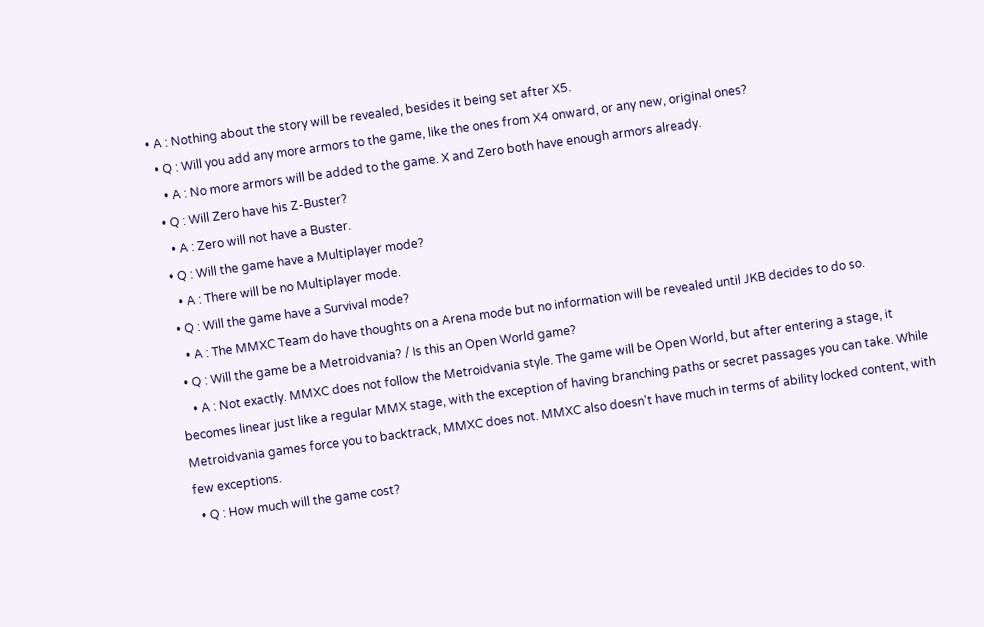• A : Nothing about the story will be revealed, besides it being set after X5.
  • Q : Will you add any more armors to the game, like the ones from X4 onward, or any new, original ones?
    • A : No more armors will be added to the game. X and Zero both have enough armors already.
  • Q : Will Zero have his Z-Buster?
    • A : Zero will not have a Buster.
  • Q : Will the game have a Multiplayer mode?
    • A : There will be no Multiplayer mode.
  • Q : Will the game have a Survival mode?
    • A : The MMXC Team do have thoughts on a Arena mode but no information will be revealed until JKB decides to do so.
  • Q : Will the game be a Metroidvania? / Is this an Open World game?
    • A : Not exactly. MMXC does not follow the Metroidvania style. The game will be Open World, but after entering a stage, it becomes linear just like a regular MMX stage, with the exception of having branching paths or secret passages you can take. While Metroidvania games force you to backtrack, MMXC does not. MMXC also doesn't have much in terms of ability locked content, with few exceptions.
  • Q : How much will the game cost?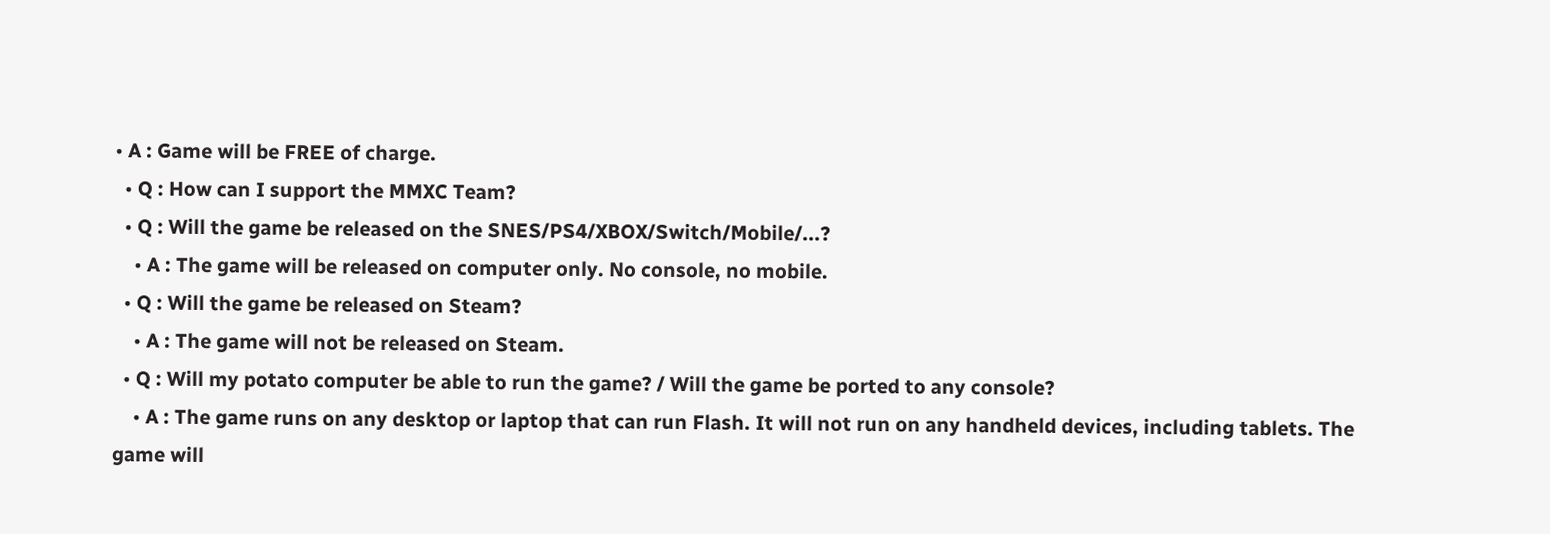• A : Game will be FREE of charge.
  • Q : How can I support the MMXC Team?
  • Q : Will the game be released on the SNES/PS4/XBOX/Switch/Mobile/...?
    • A : The game will be released on computer only. No console, no mobile.
  • Q : Will the game be released on Steam?
    • A : The game will not be released on Steam.
  • Q : Will my potato computer be able to run the game? / Will the game be ported to any console?
    • A : The game runs on any desktop or laptop that can run Flash. It will not run on any handheld devices, including tablets. The game will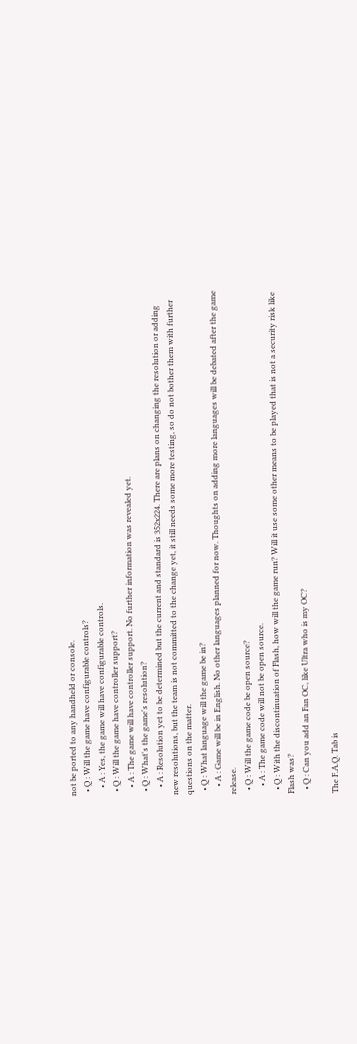not be ported to any handheld or console.
  • Q : Will the game have configurable controls?
    • A : Yes, the game will have configurable controls.
  • Q : Will the game have controller support?
    • A : The game will have controller support. No further information was revealed yet.
  • Q : What's the game's resolution?
    • A : Resolution yet to be determined but the current and standard is 352x224. There are plans on changing the resolution or adding new resolutions, but the team is not committed to the change yet, it still needs some more testing, so do not bother them with further questions on the matter.
  • Q : What language will the game be in?
    • A : Game will be in English. No other languages planned for now. Thoughts on adding more languages will be debated after the game release.
  • Q : Will the game code be open source?
    • A : The game code will not be open source.
  • Q : With the discontinuation of Flash, how will the game run? Will it use some other means to be played that is not a security risk like Flash was?
  • Q : Can you add an Fan OC, like Ultra who is my OC?

The F.A.Q. Tab is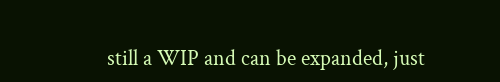still a WIP and can be expanded, just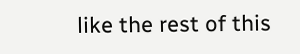like the rest of this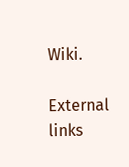Wiki.

External links